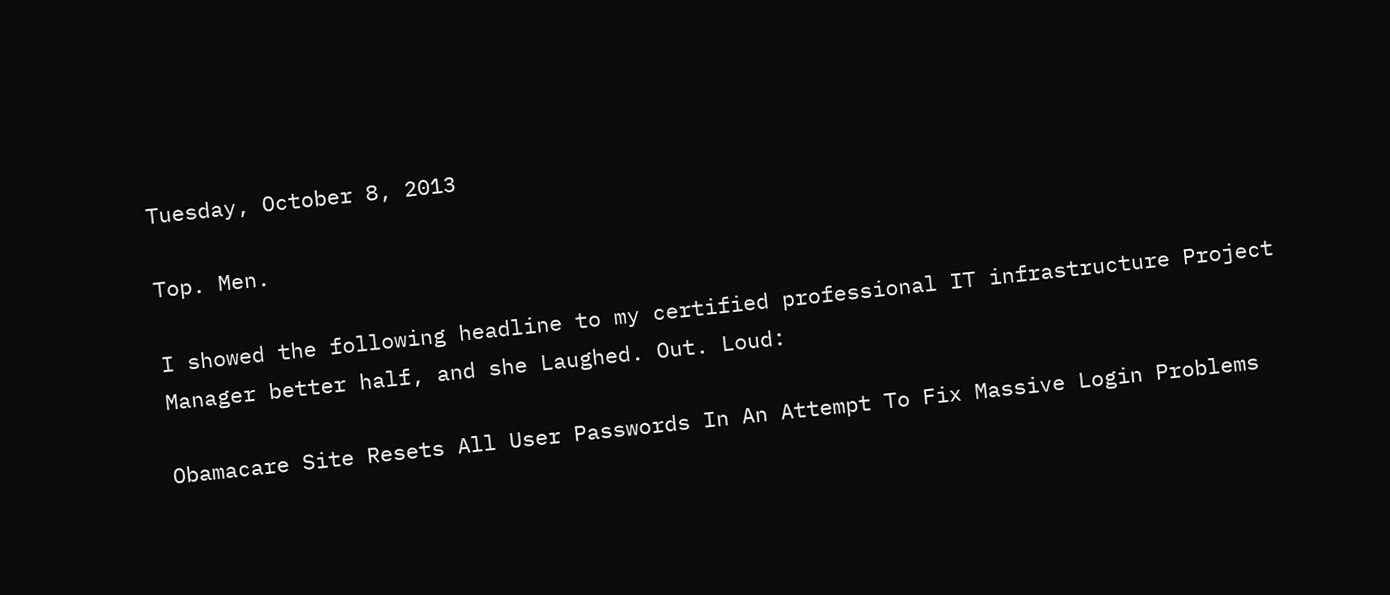Tuesday, October 8, 2013

Top. Men.

I showed the following headline to my certified professional IT infrastructure Project Manager better half, and she Laughed. Out. Loud:

Obamacare Site Resets All User Passwords In An Attempt To Fix Massive Login Problems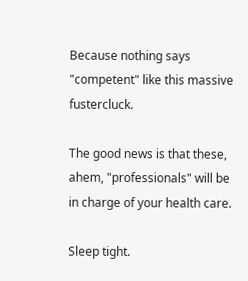Because nothing says "competent" like this massive fustercluck.

The good news is that these, ahem, "professionals" will be in charge of your health care.

Sleep tight.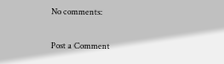No comments:

Post a Comment